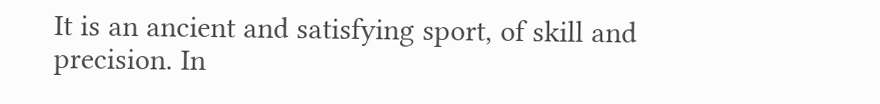It is an ancient and satisfying sport, of skill and precision. In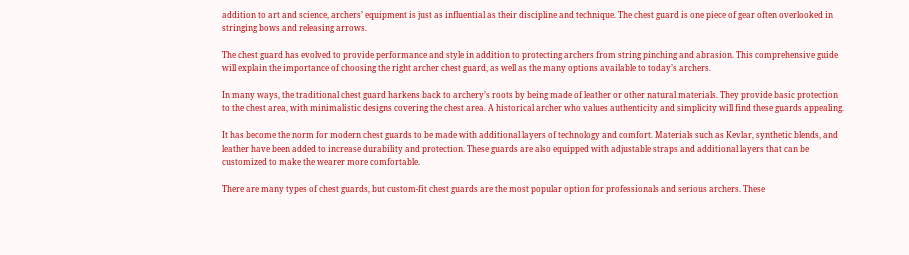addition to art and science, archers’ equipment is just as influential as their discipline and technique. The chest guard is one piece of gear often overlooked in stringing bows and releasing arrows.

The chest guard has evolved to provide performance and style in addition to protecting archers from string pinching and abrasion. This comprehensive guide will explain the importance of choosing the right archer chest guard, as well as the many options available to today’s archers.

In many ways, the traditional chest guard harkens back to archery’s roots by being made of leather or other natural materials. They provide basic protection to the chest area, with minimalistic designs covering the chest area. A historical archer who values authenticity and simplicity will find these guards appealing.

It has become the norm for modern chest guards to be made with additional layers of technology and comfort. Materials such as Kevlar, synthetic blends, and leather have been added to increase durability and protection. These guards are also equipped with adjustable straps and additional layers that can be customized to make the wearer more comfortable.

There are many types of chest guards, but custom-fit chest guards are the most popular option for professionals and serious archers. These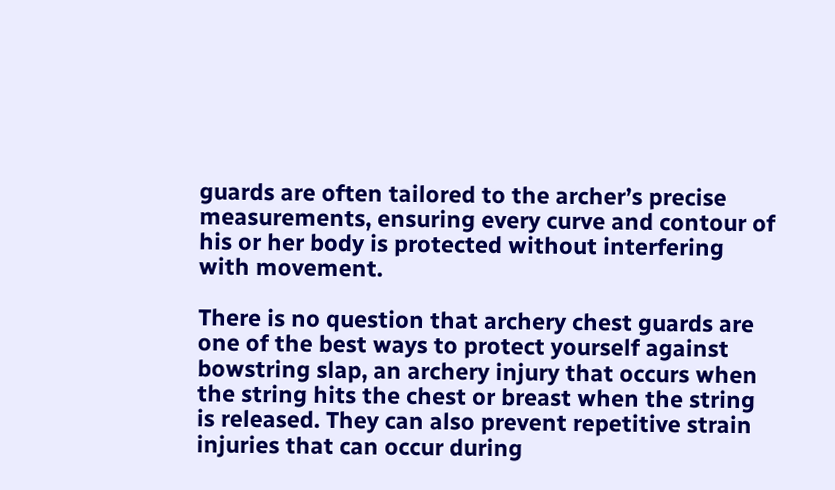guards are often tailored to the archer’s precise measurements, ensuring every curve and contour of his or her body is protected without interfering with movement.

There is no question that archery chest guards are one of the best ways to protect yourself against bowstring slap, an archery injury that occurs when the string hits the chest or breast when the string is released. They can also prevent repetitive strain injuries that can occur during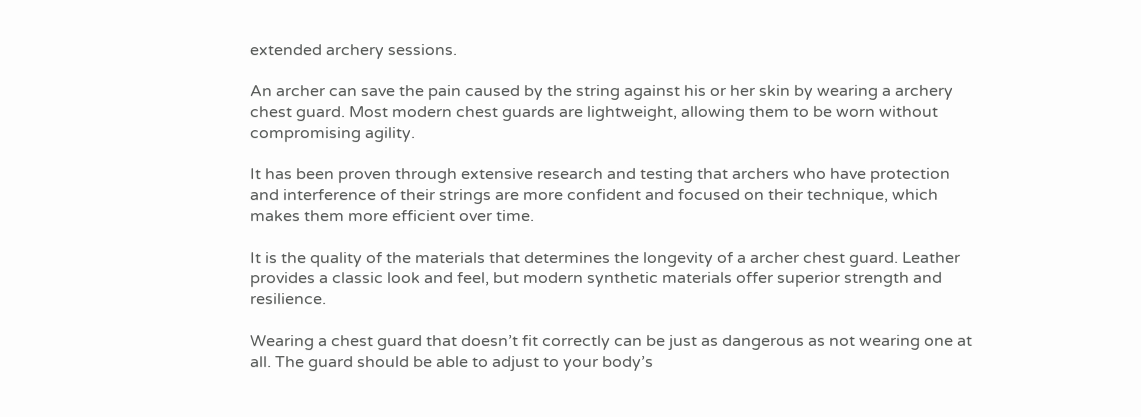extended archery sessions.

An archer can save the pain caused by the string against his or her skin by wearing a archery chest guard. Most modern chest guards are lightweight, allowing them to be worn without compromising agility.

It has been proven through extensive research and testing that archers who have protection and interference of their strings are more confident and focused on their technique, which makes them more efficient over time.

It is the quality of the materials that determines the longevity of a archer chest guard. Leather provides a classic look and feel, but modern synthetic materials offer superior strength and resilience.

Wearing a chest guard that doesn’t fit correctly can be just as dangerous as not wearing one at all. The guard should be able to adjust to your body’s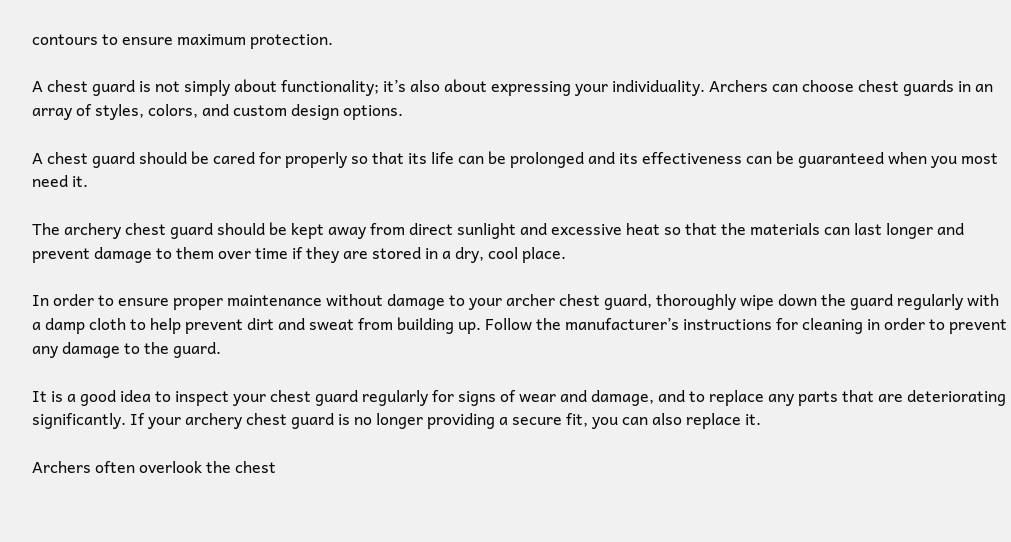contours to ensure maximum protection.

A chest guard is not simply about functionality; it’s also about expressing your individuality. Archers can choose chest guards in an array of styles, colors, and custom design options.

A chest guard should be cared for properly so that its life can be prolonged and its effectiveness can be guaranteed when you most need it.

The archery chest guard should be kept away from direct sunlight and excessive heat so that the materials can last longer and prevent damage to them over time if they are stored in a dry, cool place.

In order to ensure proper maintenance without damage to your archer chest guard, thoroughly wipe down the guard regularly with a damp cloth to help prevent dirt and sweat from building up. Follow the manufacturer’s instructions for cleaning in order to prevent any damage to the guard.

It is a good idea to inspect your chest guard regularly for signs of wear and damage, and to replace any parts that are deteriorating significantly. If your archery chest guard is no longer providing a secure fit, you can also replace it.

Archers often overlook the chest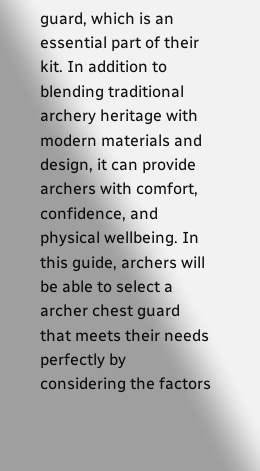guard, which is an essential part of their kit. In addition to blending traditional archery heritage with modern materials and design, it can provide archers with comfort, confidence, and physical wellbeing. In this guide, archers will be able to select a archer chest guard that meets their needs perfectly by considering the factors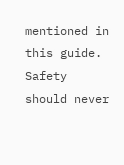mentioned in this guide. Safety should never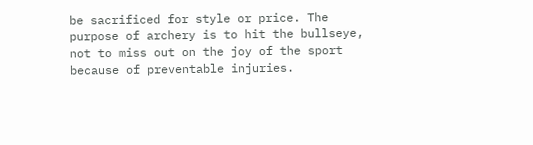be sacrificed for style or price. The purpose of archery is to hit the bullseye, not to miss out on the joy of the sport because of preventable injuries.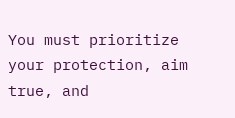You must prioritize your protection, aim true, and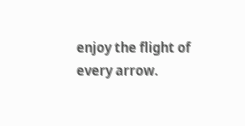enjoy the flight of every arrow.